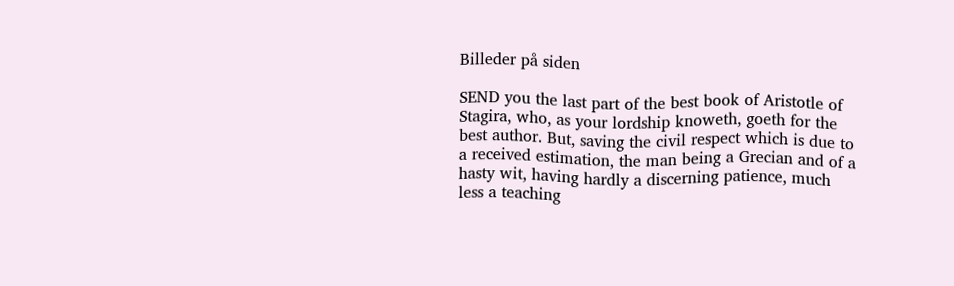Billeder på siden

SEND you the last part of the best book of Aristotle of Stagira, who, as your lordship knoweth, goeth for the best author. But, saving the civil respect which is due to a received estimation, the man being a Grecian and of a hasty wit, having hardly a discerning patience, much less a teaching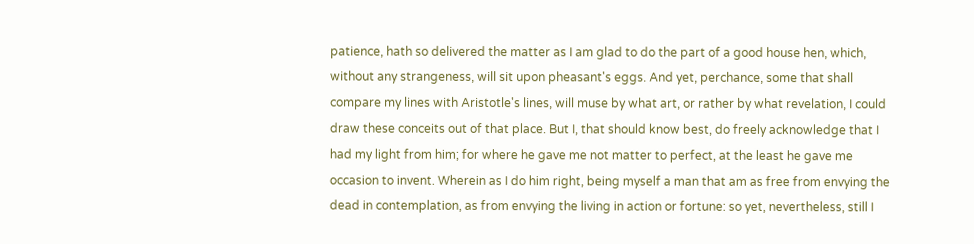patience, hath so delivered the matter as I am glad to do the part of a good house hen, which, without any strangeness, will sit upon pheasant's eggs. And yet, perchance, some that shall compare my lines with Aristotle's lines, will muse by what art, or rather by what revelation, I could draw these conceits out of that place. But I, that should know best, do freely acknowledge that I had my light from him; for where he gave me not matter to perfect, at the least he gave me occasion to invent. Wherein as I do him right, being myself a man that am as free from envying the dead in contemplation, as from envying the living in action or fortune: so yet, nevertheless, still I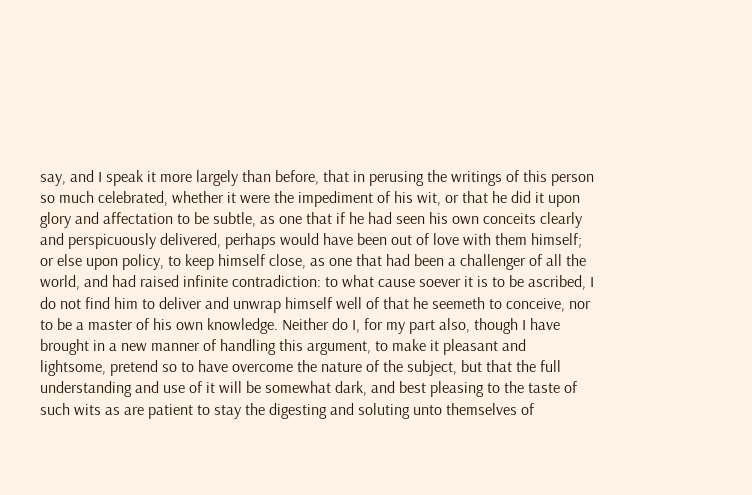say, and I speak it more largely than before, that in perusing the writings of this person so much celebrated, whether it were the impediment of his wit, or that he did it upon glory and affectation to be subtle, as one that if he had seen his own conceits clearly and perspicuously delivered, perhaps would have been out of love with them himself; or else upon policy, to keep himself close, as one that had been a challenger of all the world, and had raised infinite contradiction: to what cause soever it is to be ascribed, I do not find him to deliver and unwrap himself well of that he seemeth to conceive, nor to be a master of his own knowledge. Neither do I, for my part also, though I have brought in a new manner of handling this argument, to make it pleasant and lightsome, pretend so to have overcome the nature of the subject, but that the full understanding and use of it will be somewhat dark, and best pleasing to the taste of such wits as are patient to stay the digesting and soluting unto themselves of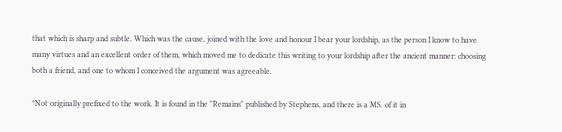that which is sharp and subtle. Which was the cause, joined with the love and honour I bear your lordship, as the person I know to have many virtues and an excellent order of them, which moved me to dedicate this writing to your lordship after the ancient manner: choosing both a friend, and one to whom I conceived the argument was agreeable.

*Not originally prefixed to the work. It is found in the "Remains" published by Stephens, and there is a MS. of it in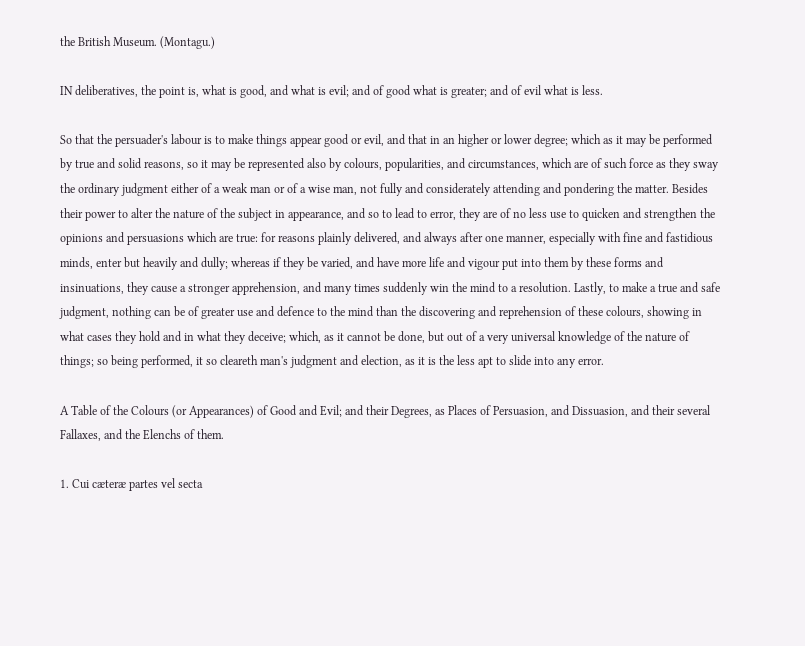the British Museum. (Montagu.)

IN deliberatives, the point is, what is good, and what is evil; and of good what is greater; and of evil what is less.

So that the persuader's labour is to make things appear good or evil, and that in an higher or lower degree; which as it may be performed by true and solid reasons, so it may be represented also by colours, popularities, and circumstances, which are of such force as they sway the ordinary judgment either of a weak man or of a wise man, not fully and considerately attending and pondering the matter. Besides their power to alter the nature of the subject in appearance, and so to lead to error, they are of no less use to quicken and strengthen the opinions and persuasions which are true: for reasons plainly delivered, and always after one manner, especially with fine and fastidious minds, enter but heavily and dully; whereas if they be varied, and have more life and vigour put into them by these forms and insinuations, they cause a stronger apprehension, and many times suddenly win the mind to a resolution. Lastly, to make a true and safe judgment, nothing can be of greater use and defence to the mind than the discovering and reprehension of these colours, showing in what cases they hold and in what they deceive; which, as it cannot be done, but out of a very universal knowledge of the nature of things; so being performed, it so cleareth man's judgment and election, as it is the less apt to slide into any error.

A Table of the Colours (or Appearances) of Good and Evil; and their Degrees, as Places of Persuasion, and Dissuasion, and their several Fallaxes, and the Elenchs of them.

1. Cui cæteræ partes vel secta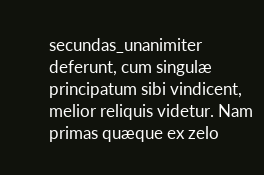secundas_unanimiter deferunt, cum singulæ principatum sibi vindicent, melior reliquis videtur. Nam primas quæque ex zelo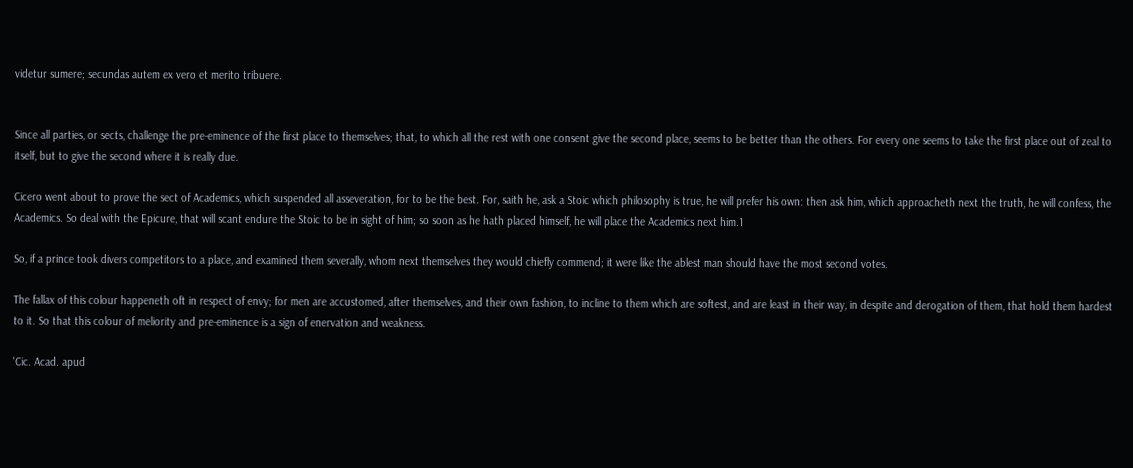videtur sumere; secundas autem ex vero et merito tribuere.


Since all parties, or sects, challenge the pre-eminence of the first place to themselves; that, to which all the rest with one consent give the second place, seems to be better than the others. For every one seems to take the first place out of zeal to itself, but to give the second where it is really due.

Cicero went about to prove the sect of Academics, which suspended all asseveration, for to be the best. For, saith he, ask a Stoic which philosophy is true, he will prefer his own: then ask him, which approacheth next the truth, he will confess, the Academics. So deal with the Epicure, that will scant endure the Stoic to be in sight of him; so soon as he hath placed himself, he will place the Academics next him.1

So, if a prince took divers competitors to a place, and examined them severally, whom next themselves they would chiefly commend; it were like the ablest man should have the most second votes.

The fallax of this colour happeneth oft in respect of envy; for men are accustomed, after themselves, and their own fashion, to incline to them which are softest, and are least in their way, in despite and derogation of them, that hold them hardest to it. So that this colour of meliority and pre-eminence is a sign of enervation and weakness.

'Cic. Acad. apud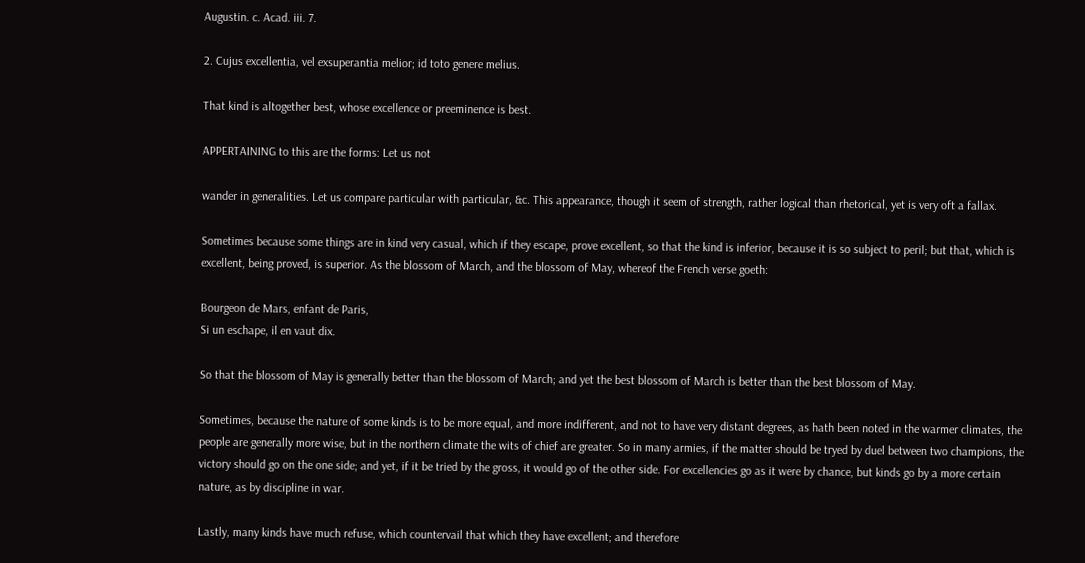Augustin. c. Acad. iii. 7.

2. Cujus excellentia, vel exsuperantia melior; id toto genere melius.

That kind is altogether best, whose excellence or preeminence is best.

APPERTAINING to this are the forms: Let us not

wander in generalities. Let us compare particular with particular, &c. This appearance, though it seem of strength, rather logical than rhetorical, yet is very oft a fallax.

Sometimes because some things are in kind very casual, which if they escape, prove excellent, so that the kind is inferior, because it is so subject to peril; but that, which is excellent, being proved, is superior. As the blossom of March, and the blossom of May, whereof the French verse goeth:

Bourgeon de Mars, enfant de Paris,
Si un eschape, il en vaut dix.

So that the blossom of May is generally better than the blossom of March; and yet the best blossom of March is better than the best blossom of May.

Sometimes, because the nature of some kinds is to be more equal, and more indifferent, and not to have very distant degrees, as hath been noted in the warmer climates, the people are generally more wise, but in the northern climate the wits of chief are greater. So in many armies, if the matter should be tryed by duel between two champions, the victory should go on the one side; and yet, if it be tried by the gross, it would go of the other side. For excellencies go as it were by chance, but kinds go by a more certain nature, as by discipline in war.

Lastly, many kinds have much refuse, which countervail that which they have excellent; and therefore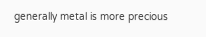generally metal is more precious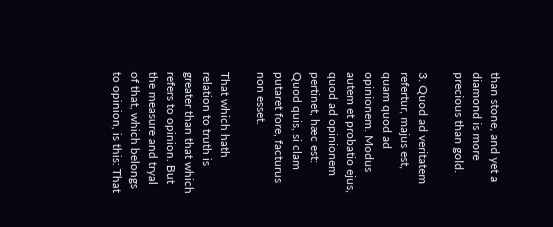than stone, and yet a diamond is more precious than gold.

3. Quod ad veritatem refertur, majus est, quam quod ad opinionem. Modus autem et probatio ejus, quod ad opinionem pertinet, hæc est: Quod quis, si clam putaret fore, facturus non esset.

That which hath relation to truth is greater than that which refers to opinion. But the measure and tryal of that, which belongs to opinion, is this: That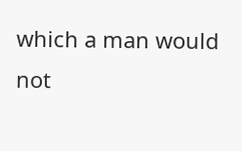which a man would not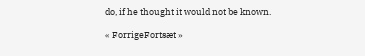do, if he thought it would not be known.

« ForrigeFortsæt »